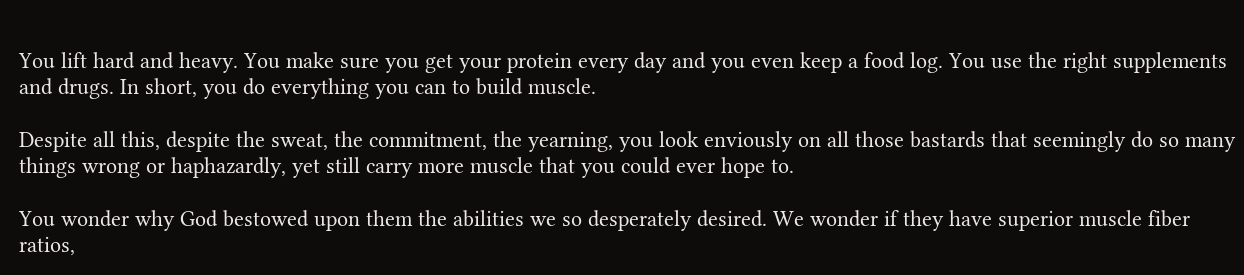You lift hard and heavy. You make sure you get your protein every day and you even keep a food log. You use the right supplements and drugs. In short, you do everything you can to build muscle.

Despite all this, despite the sweat, the commitment, the yearning, you look enviously on all those bastards that seemingly do so many things wrong or haphazardly, yet still carry more muscle that you could ever hope to.

You wonder why God bestowed upon them the abilities we so desperately desired. We wonder if they have superior muscle fiber ratios,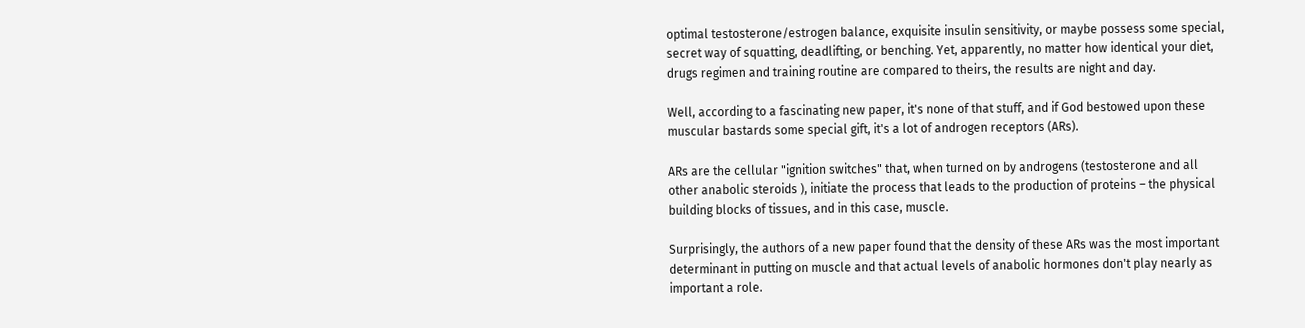optimal testosterone/estrogen balance, exquisite insulin sensitivity, or maybe possess some special, secret way of squatting, deadlifting, or benching. Yet, apparently, no matter how identical your diet, drugs regimen and training routine are compared to theirs, the results are night and day.

Well, according to a fascinating new paper, it's none of that stuff, and if God bestowed upon these muscular bastards some special gift, it's a lot of androgen receptors (ARs).

ARs are the cellular "ignition switches" that, when turned on by androgens (testosterone and all other anabolic steroids ), initiate the process that leads to the production of proteins – the physical building blocks of tissues, and in this case, muscle.

Surprisingly, the authors of a new paper found that the density of these ARs was the most important determinant in putting on muscle and that actual levels of anabolic hormones don't play nearly as important a role.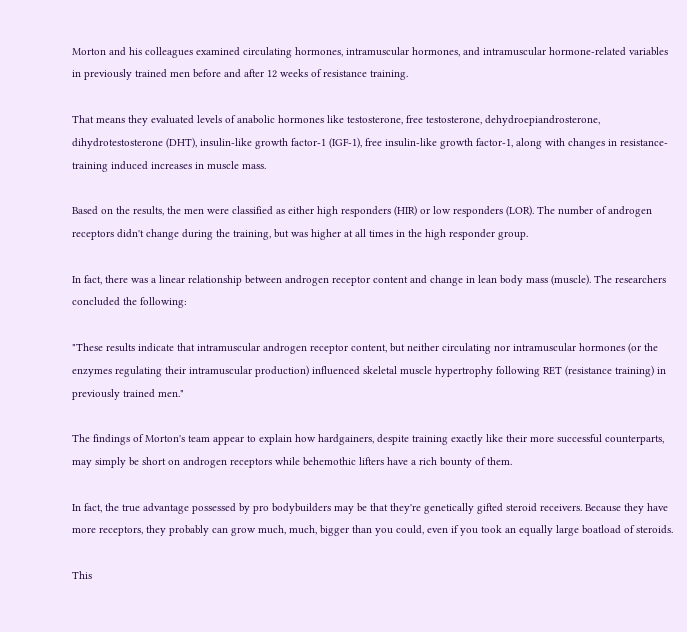Morton and his colleagues examined circulating hormones, intramuscular hormones, and intramuscular hormone-related variables in previously trained men before and after 12 weeks of resistance training.

That means they evaluated levels of anabolic hormones like testosterone, free testosterone, dehydroepiandrosterone, dihydrotestosterone (DHT), insulin-like growth factor-1 (IGF-1), free insulin-like growth factor-1, along with changes in resistance-training induced increases in muscle mass.

Based on the results, the men were classified as either high responders (HIR) or low responders (LOR). The number of androgen receptors didn't change during the training, but was higher at all times in the high responder group.

In fact, there was a linear relationship between androgen receptor content and change in lean body mass (muscle). The researchers concluded the following:

"These results indicate that intramuscular androgen receptor content, but neither circulating nor intramuscular hormones (or the enzymes regulating their intramuscular production) influenced skeletal muscle hypertrophy following RET (resistance training) in previously trained men."

The findings of Morton's team appear to explain how hardgainers, despite training exactly like their more successful counterparts, may simply be short on androgen receptors while behemothic lifters have a rich bounty of them.

In fact, the true advantage possessed by pro bodybuilders may be that they're genetically gifted steroid receivers. Because they have more receptors, they probably can grow much, much, bigger than you could, even if you took an equally large boatload of steroids.

This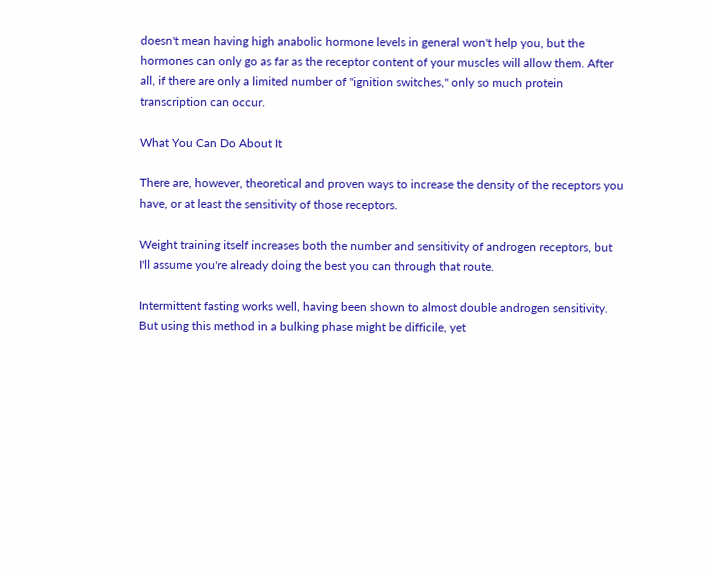doesn't mean having high anabolic hormone levels in general won't help you, but the hormones can only go as far as the receptor content of your muscles will allow them. After all, if there are only a limited number of "ignition switches," only so much protein transcription can occur.

What You Can Do About It

There are, however, theoretical and proven ways to increase the density of the receptors you have, or at least the sensitivity of those receptors.

Weight training itself increases both the number and sensitivity of androgen receptors, but I'll assume you're already doing the best you can through that route.

Intermittent fasting works well, having been shown to almost double androgen sensitivity. But using this method in a bulking phase might be difficile, yet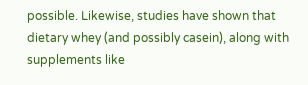possible. Likewise, studies have shown that dietary whey (and possibly casein), along with supplements like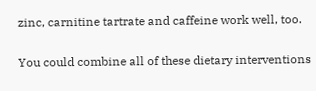zinc, carnitine tartrate and caffeine work well, too.

You could combine all of these dietary interventions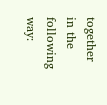together in the following way: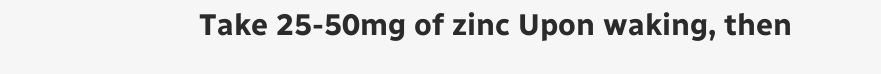Take 25-50mg of zinc Upon waking, then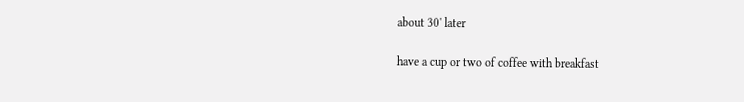about 30' later

have a cup or two of coffee with breakfast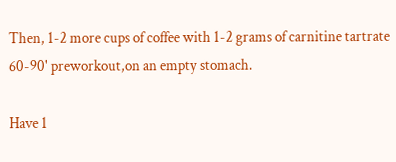Then, 1-2 more cups of coffee with 1-2 grams of carnitine tartrate 60-90' preworkout,on an empty stomach.

Have 1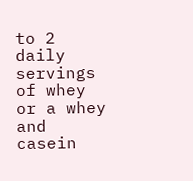to 2 daily servings of whey or a whey and casein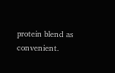protein blend as convenient.